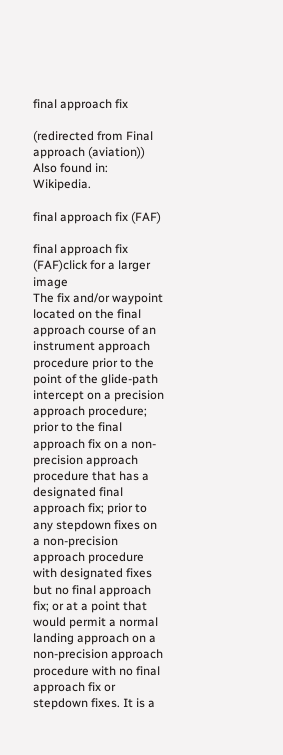final approach fix

(redirected from Final approach (aviation))
Also found in: Wikipedia.

final approach fix (FAF)

final approach fix (FAF)click for a larger image
The fix and/or waypoint located on the final approach course of an instrument approach procedure prior to the point of the glide-path intercept on a precision approach procedure; prior to the final approach fix on a non-precision approach procedure that has a designated final approach fix; prior to any stepdown fixes on a non-precision approach procedure with designated fixes but no final approach fix; or at a point that would permit a normal landing approach on a non-precision approach procedure with no final approach fix or stepdown fixes. It is a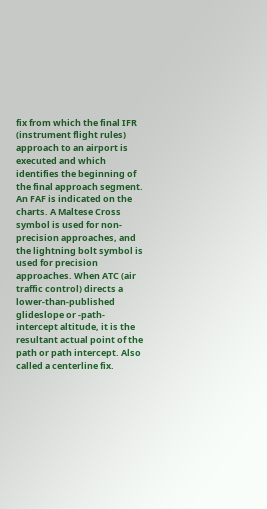fix from which the final IFR (instrument flight rules) approach to an airport is executed and which identifies the beginning of the final approach segment. An FAF is indicated on the charts. A Maltese Cross symbol is used for non-precision approaches, and the lightning bolt symbol is used for precision approaches. When ATC (air traffic control) directs a lower-than-published glideslope or -path-intercept altitude, it is the resultant actual point of the path or path intercept. Also called a centerline fix.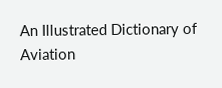An Illustrated Dictionary of Aviation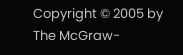Copyright © 2005 by The McGraw-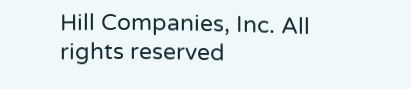Hill Companies, Inc. All rights reserved